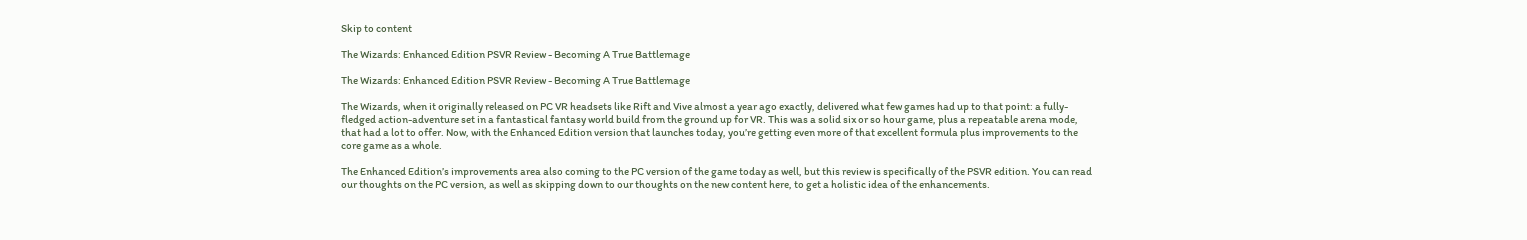Skip to content

The Wizards: Enhanced Edition PSVR Review - Becoming A True Battlemage

The Wizards: Enhanced Edition PSVR Review - Becoming A True Battlemage

The Wizards, when it originally released on PC VR headsets like Rift and Vive almost a year ago exactly, delivered what few games had up to that point: a fully-fledged action-adventure set in a fantastical fantasy world build from the ground up for VR. This was a solid six or so hour game, plus a repeatable arena mode, that had a lot to offer. Now, with the Enhanced Edition version that launches today, you’re getting even more of that excellent formula plus improvements to the core game as a whole.

The Enhanced Edition’s improvements area also coming to the PC version of the game today as well, but this review is specifically of the PSVR edition. You can read our thoughts on the PC version, as well as skipping down to our thoughts on the new content here, to get a holistic idea of the enhancements.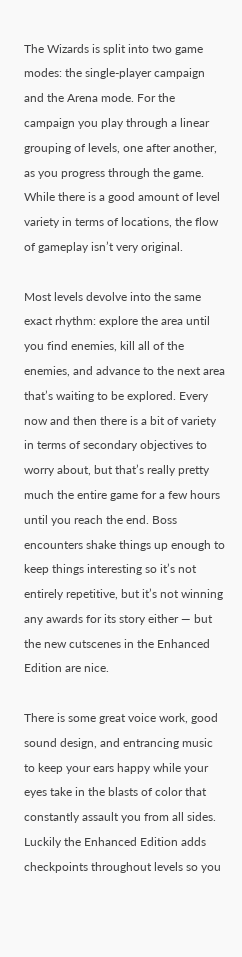The Wizards is split into two game modes: the single-player campaign and the Arena mode. For the campaign you play through a linear grouping of levels, one after another, as you progress through the game. While there is a good amount of level variety in terms of locations, the flow of gameplay isn’t very original.

Most levels devolve into the same exact rhythm: explore the area until you find enemies, kill all of the enemies, and advance to the next area that’s waiting to be explored. Every now and then there is a bit of variety in terms of secondary objectives to worry about, but that’s really pretty much the entire game for a few hours until you reach the end. Boss encounters shake things up enough to keep things interesting so it’s not entirely repetitive, but it’s not winning any awards for its story either — but the new cutscenes in the Enhanced Edition are nice.

There is some great voice work, good sound design, and entrancing music to keep your ears happy while your eyes take in the blasts of color that constantly assault you from all sides. Luckily the Enhanced Edition adds checkpoints throughout levels so you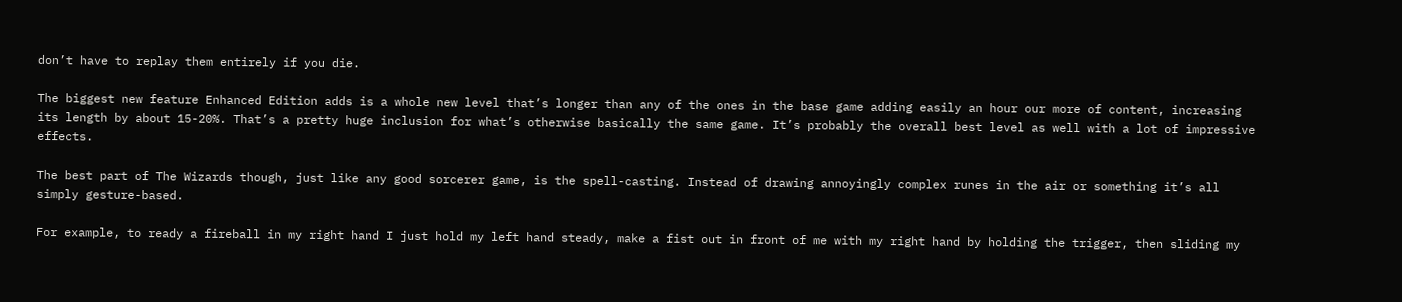don’t have to replay them entirely if you die.

The biggest new feature Enhanced Edition adds is a whole new level that’s longer than any of the ones in the base game adding easily an hour our more of content, increasing its length by about 15-20%. That’s a pretty huge inclusion for what’s otherwise basically the same game. It’s probably the overall best level as well with a lot of impressive effects.

The best part of The Wizards though, just like any good sorcerer game, is the spell-casting. Instead of drawing annoyingly complex runes in the air or something it’s all simply gesture-based.

For example, to ready a fireball in my right hand I just hold my left hand steady, make a fist out in front of me with my right hand by holding the trigger, then sliding my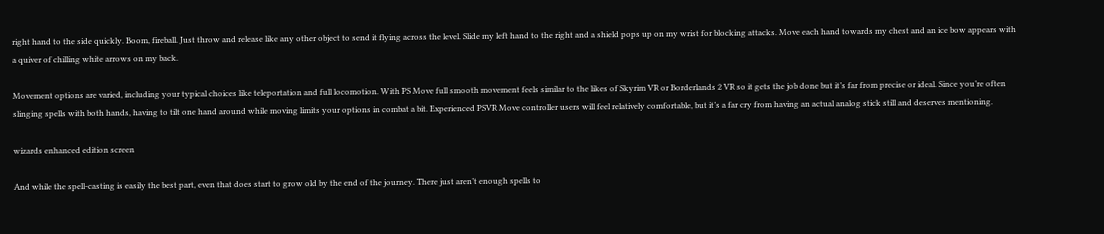right hand to the side quickly. Boom, fireball. Just throw and release like any other object to send it flying across the level. Slide my left hand to the right and a shield pops up on my wrist for blocking attacks. Move each hand towards my chest and an ice bow appears with a quiver of chilling white arrows on my back.

Movement options are varied, including your typical choices like teleportation and full locomotion. With PS Move full smooth movement feels similar to the likes of Skyrim VR or Borderlands 2 VR so it gets the job done but it’s far from precise or ideal. Since you’re often slinging spells with both hands, having to tilt one hand around while moving limits your options in combat a bit. Experienced PSVR Move controller users will feel relatively comfortable, but it’s a far cry from having an actual analog stick still and deserves mentioning.

wizards enhanced edition screen

And while the spell-casting is easily the best part, even that does start to grow old by the end of the journey. There just aren’t enough spells to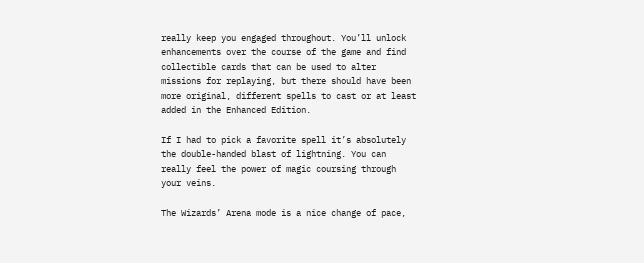really keep you engaged throughout. You’ll unlock enhancements over the course of the game and find collectible cards that can be used to alter missions for replaying, but there should have been more original, different spells to cast or at least added in the Enhanced Edition.

If I had to pick a favorite spell it’s absolutely the double-handed blast of lightning. You can really feel the power of magic coursing through your veins.

The Wizards’ Arena mode is a nice change of pace,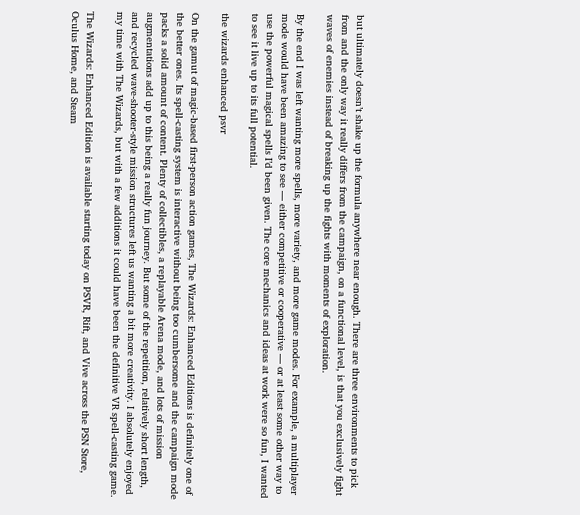but ultimately doesn’t shake up the formula anywhere near enough. There are three environments to pick from and the only way it really differs from the campaign, on a functional level, is that you exclusively fight waves of enemies instead of breaking up the fights with moments of exploration.

By the end I was left wanting more spells, more variety, and more game modes. For example, a multiplayer mode would have been amazing to see — either competitive or cooperative — or at least some other way to use the powerful magical spells I’d been given. The core mechanics and ideas at work were so fun, I wanted to see it live up to its full potential.

the wizards enhanced psvr

On the gamut of magic-based first-person action games, The Wizards: Enhanced Editions is definitely one of the better ones. Its spell-casting system is interactive without being too cumbersome and the campaign mode packs a solid amount of content. Plenty of collectibles, a replayable Arena mode, and lots of mission augmentations add up to this being a really fun journey. But some of the repetition, relatively short length, and recycled wave-shooter-style mission structures left us wanting a bit more creativity. I absolutely enjoyed my time with The Wizards, but with a few additions it could have been the definitive VR spell-casting game.

The Wizards: Enhanced Edition is available starting today on PSVR, Rift, and Vive across the PSN Store, Oculus Home, and Steam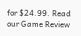for $24.99. Read our Game Review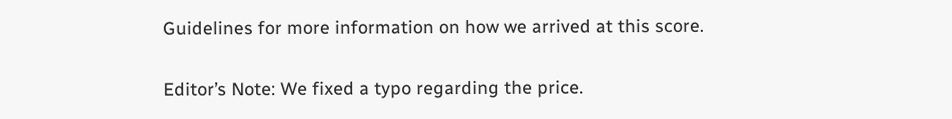Guidelines for more information on how we arrived at this score.

Editor’s Note: We fixed a typo regarding the price.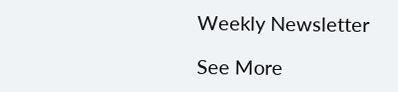Weekly Newsletter

See More